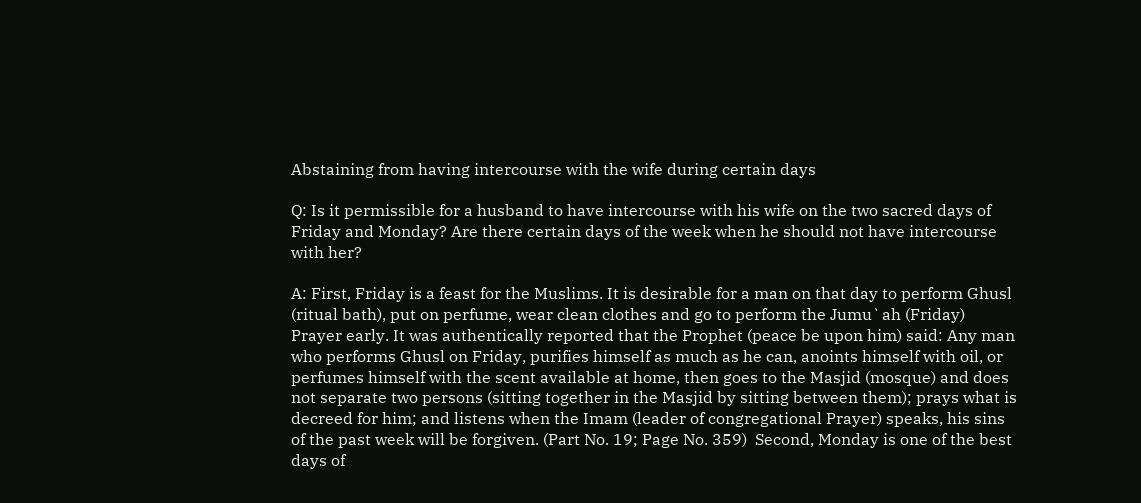Abstaining from having intercourse with the wife during certain days

Q: Is it permissible for a husband to have intercourse with his wife on the two sacred days of Friday and Monday? Are there certain days of the week when he should not have intercourse with her?

A: First, Friday is a feast for the Muslims. It is desirable for a man on that day to perform Ghusl (ritual bath), put on perfume, wear clean clothes and go to perform the Jumu`ah (Friday) Prayer early. It was authentically reported that the Prophet (peace be upon him) said: Any man who performs Ghusl on Friday, purifies himself as much as he can, anoints himself with oil, or perfumes himself with the scent available at home, then goes to the Masjid (mosque) and does not separate two persons (sitting together in the Masjid by sitting between them); prays what is decreed for him; and listens when the Imam (leader of congregational Prayer) speaks, his sins of the past week will be forgiven. (Part No. 19; Page No. 359)  Second, Monday is one of the best days of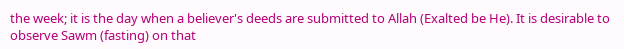the week; it is the day when a believer's deeds are submitted to Allah (Exalted be He). It is desirable to observe Sawm (fasting) on that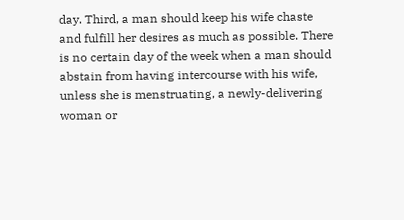day. Third, a man should keep his wife chaste and fulfill her desires as much as possible. There is no certain day of the week when a man should abstain from having intercourse with his wife, unless she is menstruating, a newly-delivering woman or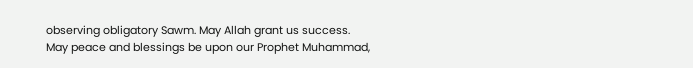observing obligatory Sawm. May Allah grant us success. May peace and blessings be upon our Prophet Muhammad,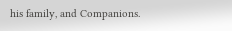his family, and Companions.